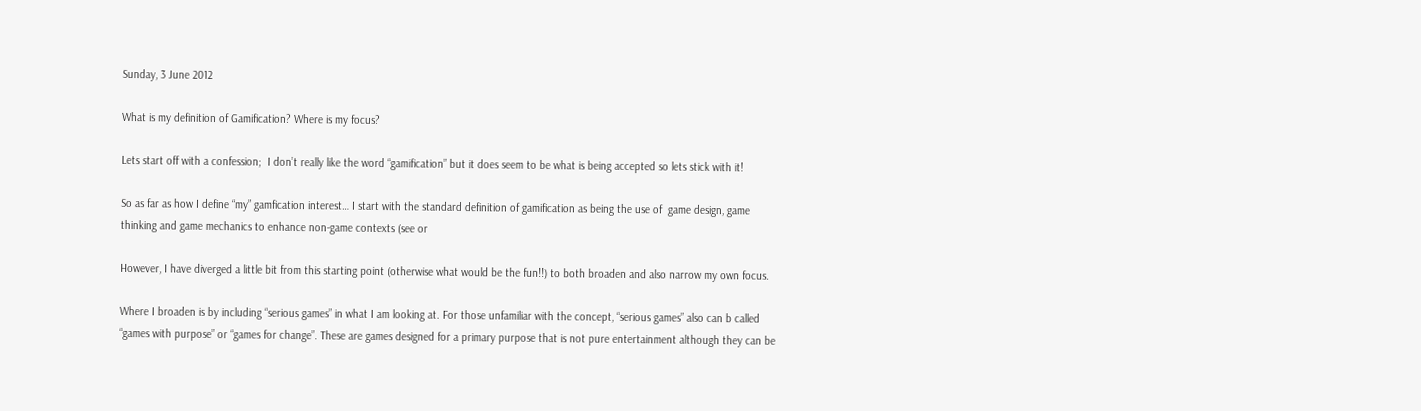Sunday, 3 June 2012

What is my definition of Gamification? Where is my focus?

Lets start off with a confession;  I don’t really like the word “gamification” but it does seem to be what is being accepted so lets stick with it!

So as far as how I define “my” gamfication interest… I start with the standard definition of gamification as being the use of  game design, game thinking and game mechanics to enhance non-game contexts (see or

However, I have diverged a little bit from this starting point (otherwise what would be the fun!!) to both broaden and also narrow my own focus.

Where I broaden is by including “serious games” in what I am looking at. For those unfamiliar with the concept, “serious games” also can b called “games with purpose” or “games for change”. These are games designed for a primary purpose that is not pure entertainment although they can be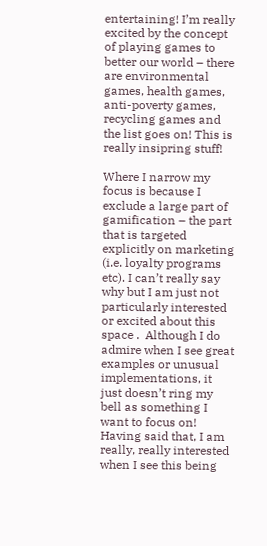entertaining! I’m really excited by the concept of playing games to better our world – there are environmental games, health games, anti-poverty games, recycling games and the list goes on! This is really insipring stuff!

Where I narrow my focus is because I exclude a large part of gamification – the part that is targeted explicitly on marketing (i.e. loyalty programs etc). I can’t really say why but I am just not particularly interested or excited about this space .  Although I do admire when I see great examples or unusual implementations, it just doesn’t ring my bell as something I want to focus on! Having said that, I am really, really interested when I see this being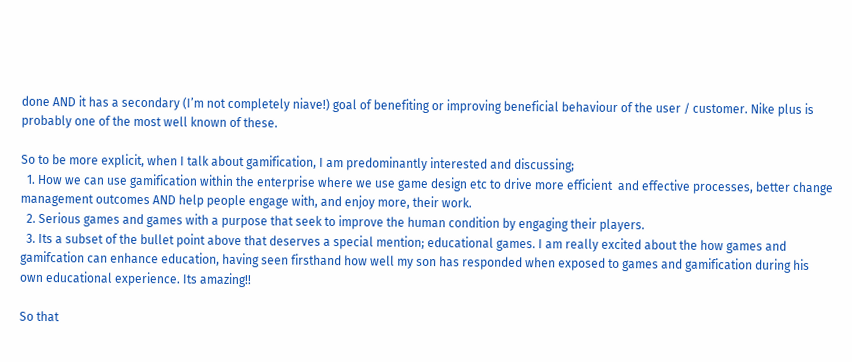done AND it has a secondary (I’m not completely niave!) goal of benefiting or improving beneficial behaviour of the user / customer. Nike plus is probably one of the most well known of these.

So to be more explicit, when I talk about gamification, I am predominantly interested and discussing;
  1. How we can use gamification within the enterprise where we use game design etc to drive more efficient  and effective processes, better change management outcomes AND help people engage with, and enjoy more, their work.
  2. Serious games and games with a purpose that seek to improve the human condition by engaging their players.
  3. Its a subset of the bullet point above that deserves a special mention; educational games. I am really excited about the how games and gamifcation can enhance education, having seen firsthand how well my son has responded when exposed to games and gamification during his own educational experience. Its amazing!!

So that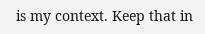is my context. Keep that in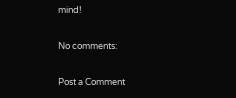mind!

No comments:

Post a Comment